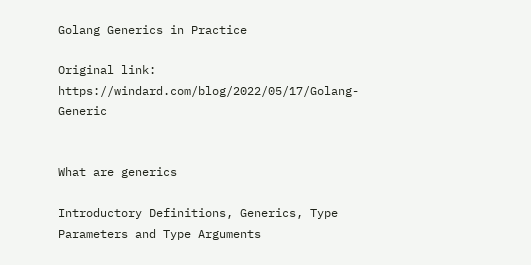Golang Generics in Practice

Original link: https://windard.com/blog/2022/05/17/Golang-Generic


What are generics

Introductory Definitions, Generics, Type Parameters and Type Arguments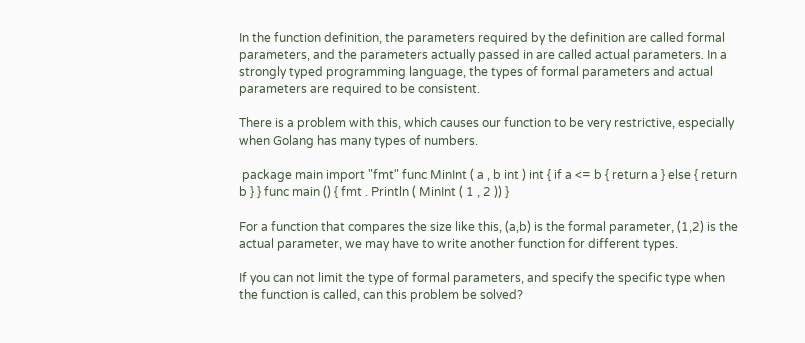In the function definition, the parameters required by the definition are called formal parameters, and the parameters actually passed in are called actual parameters. In a strongly typed programming language, the types of formal parameters and actual parameters are required to be consistent.

There is a problem with this, which causes our function to be very restrictive, especially when Golang has many types of numbers.

 package main import "fmt" func MinInt ( a , b int ) int { if a <= b { return a } else { return b } } func main () { fmt . Println ( MinInt ( 1 , 2 )) }

For a function that compares the size like this, (a,b) is the formal parameter, (1,2) is the actual parameter, we may have to write another function for different types.

If you can not limit the type of formal parameters, and specify the specific type when the function is called, can this problem be solved?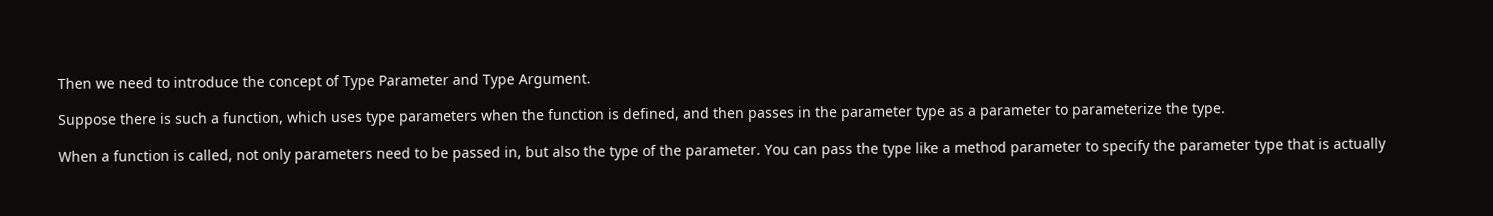Then we need to introduce the concept of Type Parameter and Type Argument.

Suppose there is such a function, which uses type parameters when the function is defined, and then passes in the parameter type as a parameter to parameterize the type.

When a function is called, not only parameters need to be passed in, but also the type of the parameter. You can pass the type like a method parameter to specify the parameter type that is actually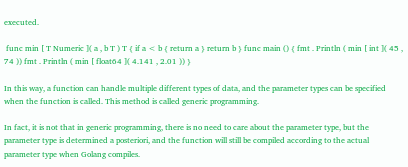executed.

 func min [ T Numeric ]( a , b T ) T { if a < b { return a } return b } func main () { fmt . Println ( min [ int ]( 45 , 74 )) fmt . Println ( min [ float64 ]( 4.141 , 2.01 )) }

In this way, a function can handle multiple different types of data, and the parameter types can be specified when the function is called. This method is called generic programming.

In fact, it is not that in generic programming, there is no need to care about the parameter type, but the parameter type is determined a posteriori, and the function will still be compiled according to the actual parameter type when Golang compiles.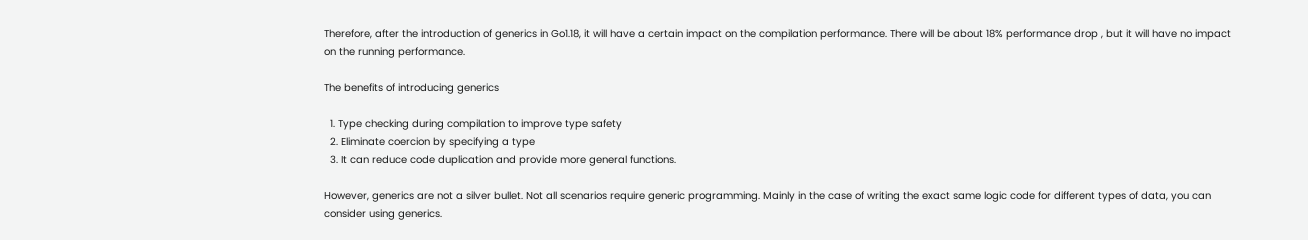Therefore, after the introduction of generics in Go1.18, it will have a certain impact on the compilation performance. There will be about 18% performance drop , but it will have no impact on the running performance.

The benefits of introducing generics

  1. Type checking during compilation to improve type safety
  2. Eliminate coercion by specifying a type
  3. It can reduce code duplication and provide more general functions.

However, generics are not a silver bullet. Not all scenarios require generic programming. Mainly in the case of writing the exact same logic code for different types of data, you can consider using generics.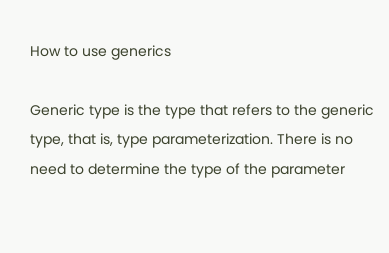How to use generics

Generic type is the type that refers to the generic type, that is, type parameterization. There is no need to determine the type of the parameter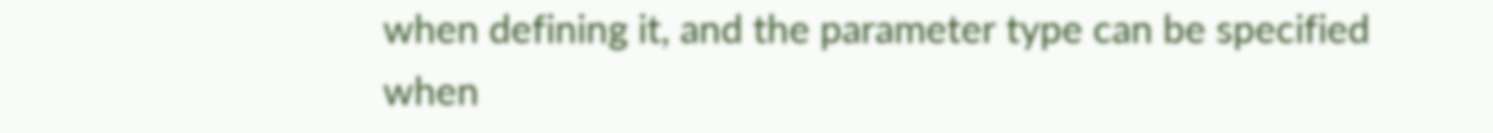when defining it, and the parameter type can be specified when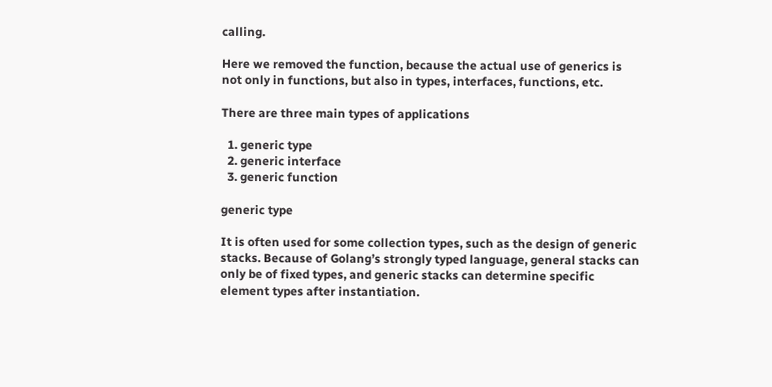calling.

Here we removed the function, because the actual use of generics is not only in functions, but also in types, interfaces, functions, etc.

There are three main types of applications

  1. generic type
  2. generic interface
  3. generic function

generic type

It is often used for some collection types, such as the design of generic stacks. Because of Golang’s strongly typed language, general stacks can only be of fixed types, and generic stacks can determine specific element types after instantiation.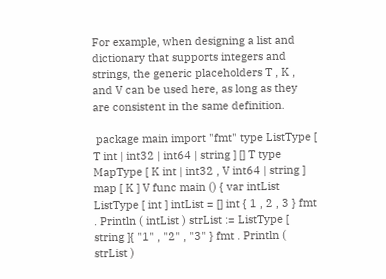For example, when designing a list and dictionary that supports integers and strings, the generic placeholders T , K , and V can be used here, as long as they are consistent in the same definition.

 package main import "fmt" type ListType [ T int | int32 | int64 | string ] [] T type MapType [ K int | int32 , V int64 | string ] map [ K ] V func main () { var intList ListType [ int ] intList = [] int { 1 , 2 , 3 } fmt . Println ( intList ) strList := ListType [ string ]{ "1" , "2" , "3" } fmt . Println ( strList )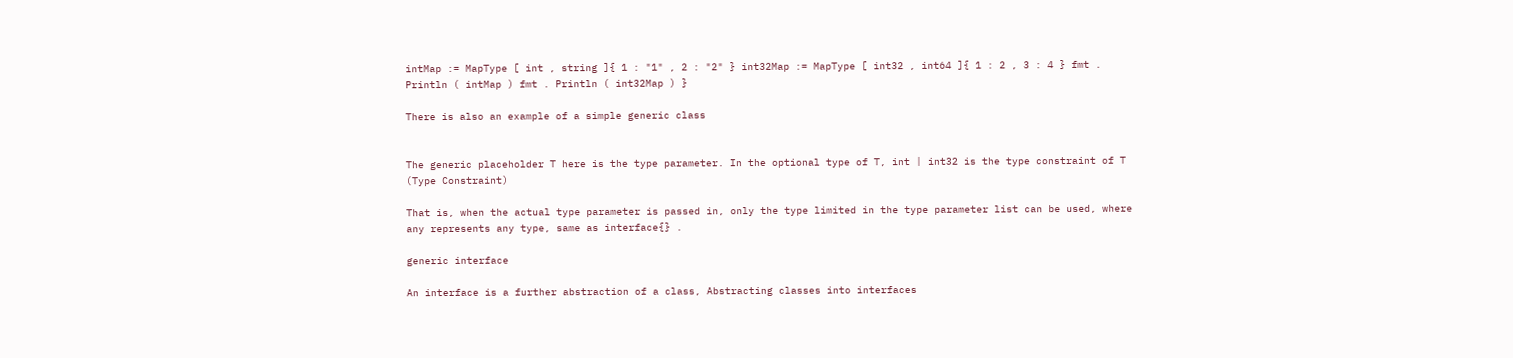intMap := MapType [ int , string ]{ 1 : "1" , 2 : "2" } int32Map := MapType [ int32 , int64 ]{ 1 : 2 , 3 : 4 } fmt . Println ( intMap ) fmt . Println ( int32Map ) }

There is also an example of a simple generic class


The generic placeholder T here is the type parameter. In the optional type of T, int | int32 is the type constraint of T (Type Constraint)

That is, when the actual type parameter is passed in, only the type limited in the type parameter list can be used, where any represents any type, same as interface{} .

generic interface

An interface is a further abstraction of a class, Abstracting classes into interfaces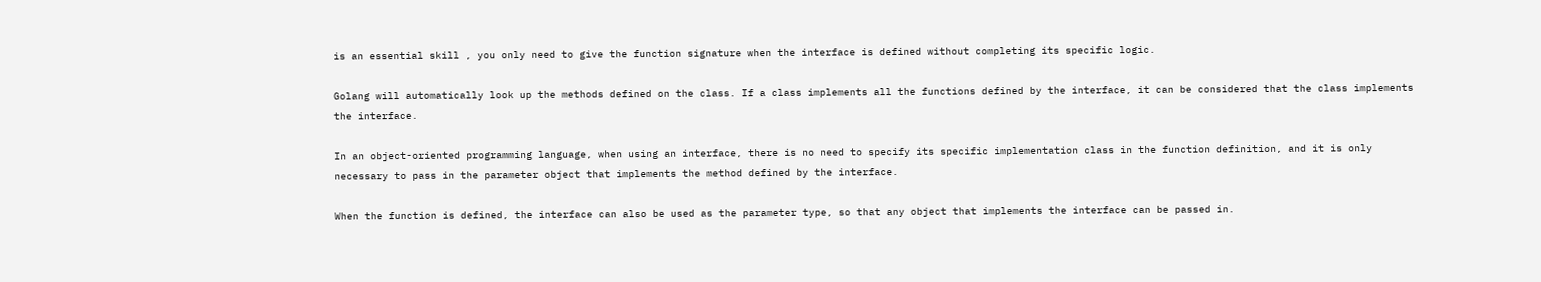is an essential skill , you only need to give the function signature when the interface is defined without completing its specific logic.

Golang will automatically look up the methods defined on the class. If a class implements all the functions defined by the interface, it can be considered that the class implements the interface.

In an object-oriented programming language, when using an interface, there is no need to specify its specific implementation class in the function definition, and it is only necessary to pass in the parameter object that implements the method defined by the interface.

When the function is defined, the interface can also be used as the parameter type, so that any object that implements the interface can be passed in.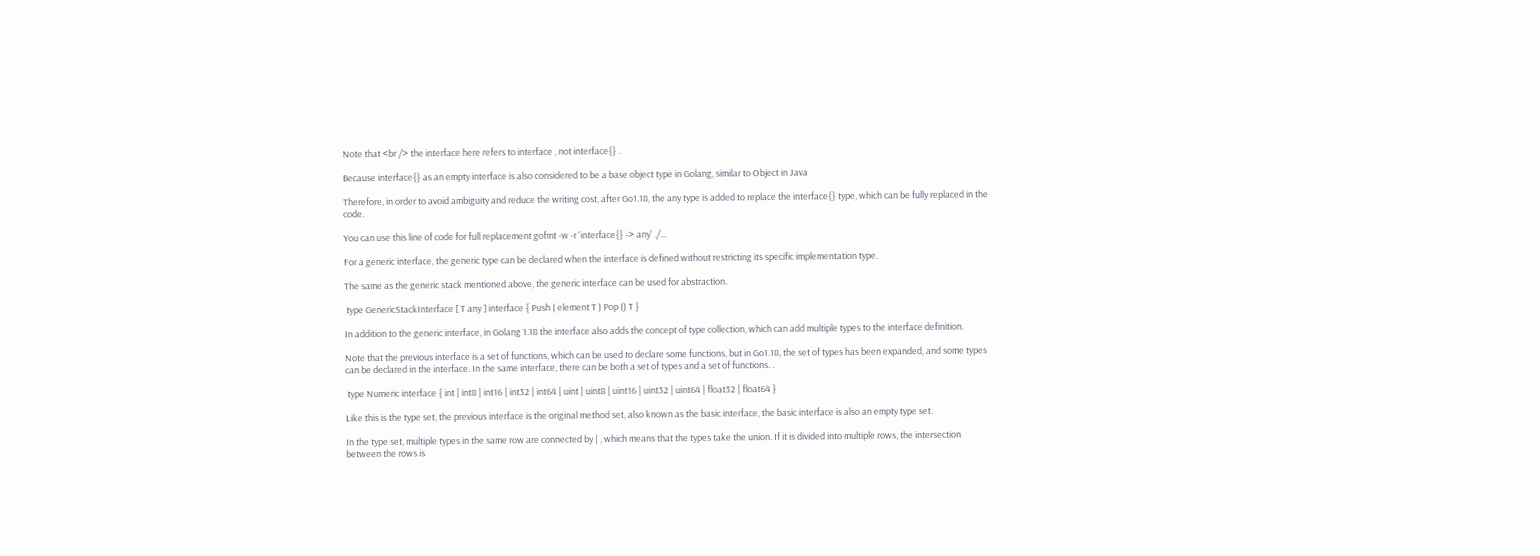Note that <br /> the interface here refers to interface , not interface{} .

Because interface{} as an empty interface is also considered to be a base object type in Golang, similar to Object in Java

Therefore, in order to avoid ambiguity and reduce the writing cost, after Go1.18, the any type is added to replace the interface{} type, which can be fully replaced in the code.

You can use this line of code for full replacement gofmt -w -r 'interface{} -> any' ./...

For a generic interface, the generic type can be declared when the interface is defined without restricting its specific implementation type.

The same as the generic stack mentioned above, the generic interface can be used for abstraction.

 type GenericStackInterface [ T any ] interface { Push ( element T ) Pop () T }

In addition to the generic interface, in Golang 1.18 the interface also adds the concept of type collection, which can add multiple types to the interface definition.

Note that the previous interface is a set of functions, which can be used to declare some functions, but in Go1.18, the set of types has been expanded, and some types can be declared in the interface. In the same interface, there can be both a set of types and a set of functions. .

 type Numeric interface { int | int8 | int16 | int32 | int64 | uint | uint8 | uint16 | uint32 | uint64 | float32 | float64 }

Like this is the type set, the previous interface is the original method set, also known as the basic interface, the basic interface is also an empty type set.

In the type set, multiple types in the same row are connected by | , which means that the types take the union. If it is divided into multiple rows, the intersection between the rows is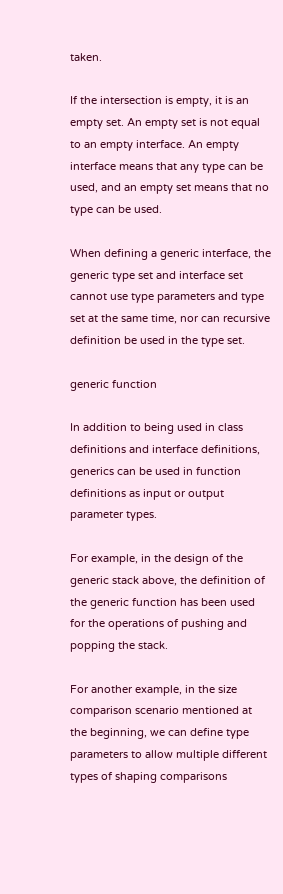taken.

If the intersection is empty, it is an empty set. An empty set is not equal to an empty interface. An empty interface means that any type can be used, and an empty set means that no type can be used.

When defining a generic interface, the generic type set and interface set cannot use type parameters and type set at the same time, nor can recursive definition be used in the type set.

generic function

In addition to being used in class definitions and interface definitions, generics can be used in function definitions as input or output parameter types.

For example, in the design of the generic stack above, the definition of the generic function has been used for the operations of pushing and popping the stack.

For another example, in the size comparison scenario mentioned at the beginning, we can define type parameters to allow multiple different types of shaping comparisons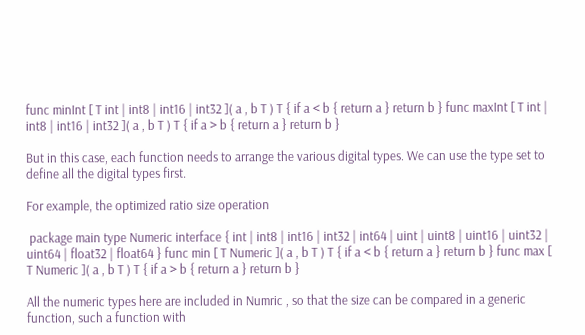func minInt [ T int | int8 | int16 | int32 ]( a , b T ) T { if a < b { return a } return b } func maxInt [ T int | int8 | int16 | int32 ]( a , b T ) T { if a > b { return a } return b }

But in this case, each function needs to arrange the various digital types. We can use the type set to define all the digital types first.

For example, the optimized ratio size operation

 package main type Numeric interface { int | int8 | int16 | int32 | int64 | uint | uint8 | uint16 | uint32 | uint64 | float32 | float64 } func min [ T Numeric ]( a , b T ) T { if a < b { return a } return b } func max [ T Numeric ]( a , b T ) T { if a > b { return a } return b }

All the numeric types here are included in Numric , so that the size can be compared in a generic function, such a function with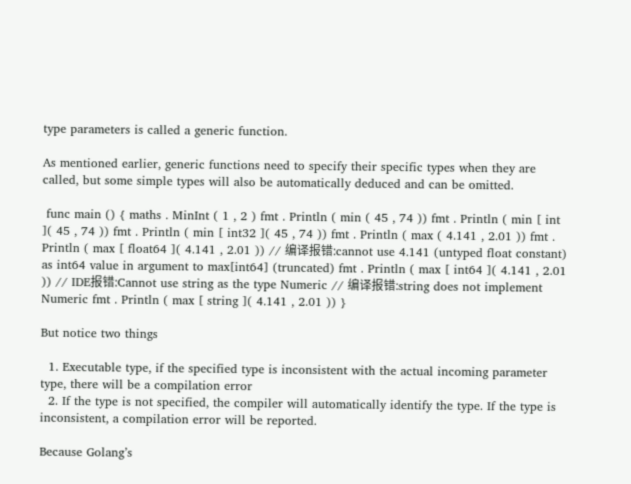type parameters is called a generic function.

As mentioned earlier, generic functions need to specify their specific types when they are called, but some simple types will also be automatically deduced and can be omitted.

 func main () { maths . MinInt ( 1 , 2 ) fmt . Println ( min ( 45 , 74 )) fmt . Println ( min [ int ]( 45 , 74 )) fmt . Println ( min [ int32 ]( 45 , 74 )) fmt . Println ( max ( 4.141 , 2.01 )) fmt . Println ( max [ float64 ]( 4.141 , 2.01 )) // 编译报错:cannot use 4.141 (untyped float constant) as int64 value in argument to max[int64] (truncated) fmt . Println ( max [ int64 ]( 4.141 , 2.01 )) // IDE报错:Cannot use string as the type Numeric // 编译报错:string does not implement Numeric fmt . Println ( max [ string ]( 4.141 , 2.01 )) }

But notice two things

  1. Executable type, if the specified type is inconsistent with the actual incoming parameter type, there will be a compilation error
  2. If the type is not specified, the compiler will automatically identify the type. If the type is inconsistent, a compilation error will be reported.

Because Golang’s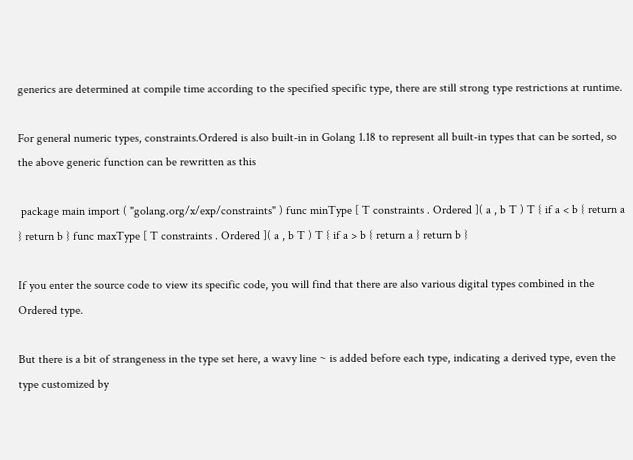generics are determined at compile time according to the specified specific type, there are still strong type restrictions at runtime.

For general numeric types, constraints.Ordered is also built-in in Golang 1.18 to represent all built-in types that can be sorted, so the above generic function can be rewritten as this

 package main import ( "golang.org/x/exp/constraints" ) func minType [ T constraints . Ordered ]( a , b T ) T { if a < b { return a } return b } func maxType [ T constraints . Ordered ]( a , b T ) T { if a > b { return a } return b }

If you enter the source code to view its specific code, you will find that there are also various digital types combined in the Ordered type.

But there is a bit of strangeness in the type set here, a wavy line ~ is added before each type, indicating a derived type, even the type customized by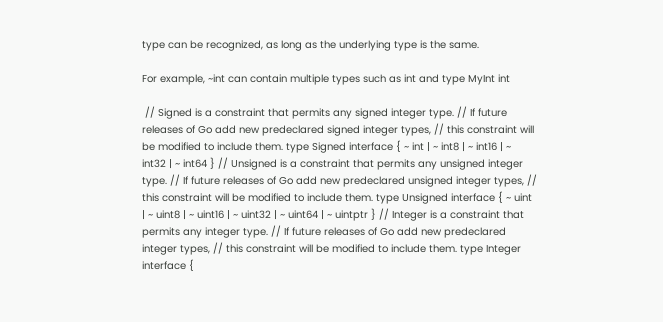type can be recognized, as long as the underlying type is the same.

For example, ~int can contain multiple types such as int and type MyInt int

 // Signed is a constraint that permits any signed integer type. // If future releases of Go add new predeclared signed integer types, // this constraint will be modified to include them. type Signed interface { ~ int | ~ int8 | ~ int16 | ~ int32 | ~ int64 } // Unsigned is a constraint that permits any unsigned integer type. // If future releases of Go add new predeclared unsigned integer types, // this constraint will be modified to include them. type Unsigned interface { ~ uint | ~ uint8 | ~ uint16 | ~ uint32 | ~ uint64 | ~ uintptr } // Integer is a constraint that permits any integer type. // If future releases of Go add new predeclared integer types, // this constraint will be modified to include them. type Integer interface {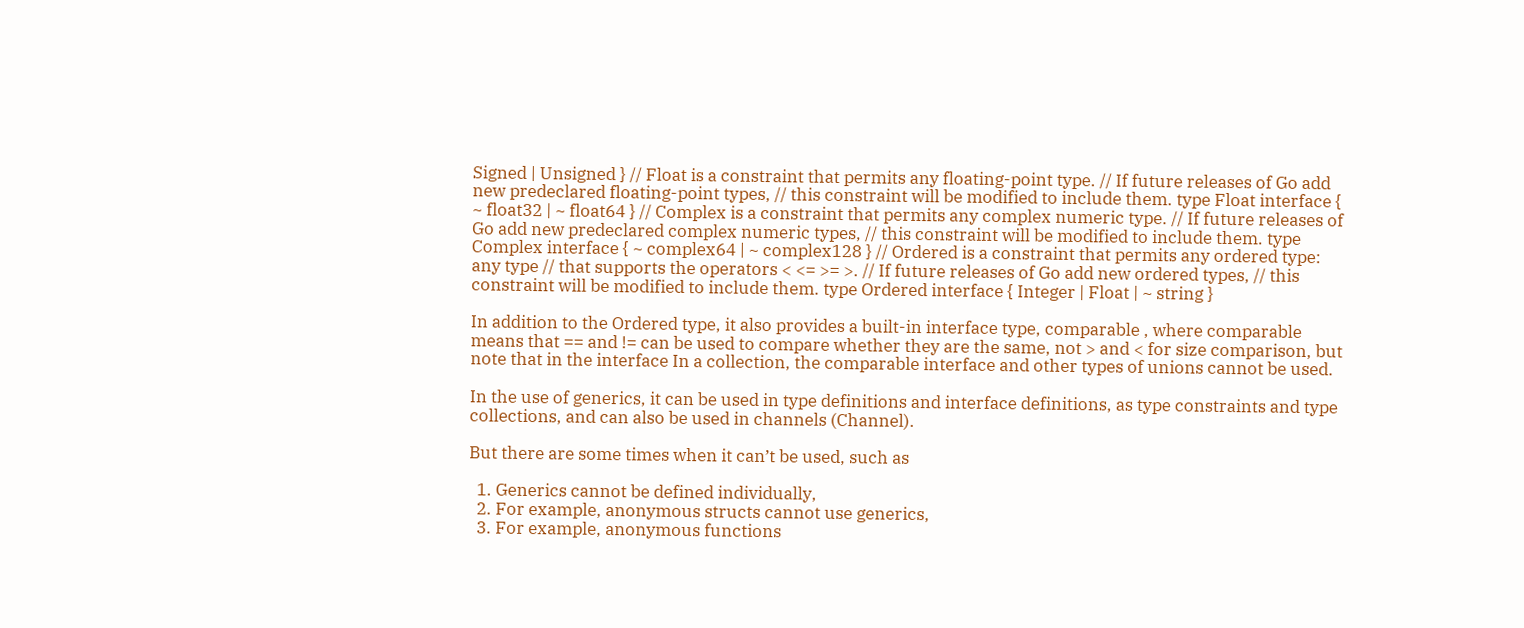Signed | Unsigned } // Float is a constraint that permits any floating-point type. // If future releases of Go add new predeclared floating-point types, // this constraint will be modified to include them. type Float interface { ~ float32 | ~ float64 } // Complex is a constraint that permits any complex numeric type. // If future releases of Go add new predeclared complex numeric types, // this constraint will be modified to include them. type Complex interface { ~ complex64 | ~ complex128 } // Ordered is a constraint that permits any ordered type: any type // that supports the operators < <= >= >. // If future releases of Go add new ordered types, // this constraint will be modified to include them. type Ordered interface { Integer | Float | ~ string }

In addition to the Ordered type, it also provides a built-in interface type, comparable , where comparable means that == and != can be used to compare whether they are the same, not > and < for size comparison, but note that in the interface In a collection, the comparable interface and other types of unions cannot be used.

In the use of generics, it can be used in type definitions and interface definitions, as type constraints and type collections, and can also be used in channels (Channel).

But there are some times when it can’t be used, such as

  1. Generics cannot be defined individually,
  2. For example, anonymous structs cannot use generics,
  3. For example, anonymous functions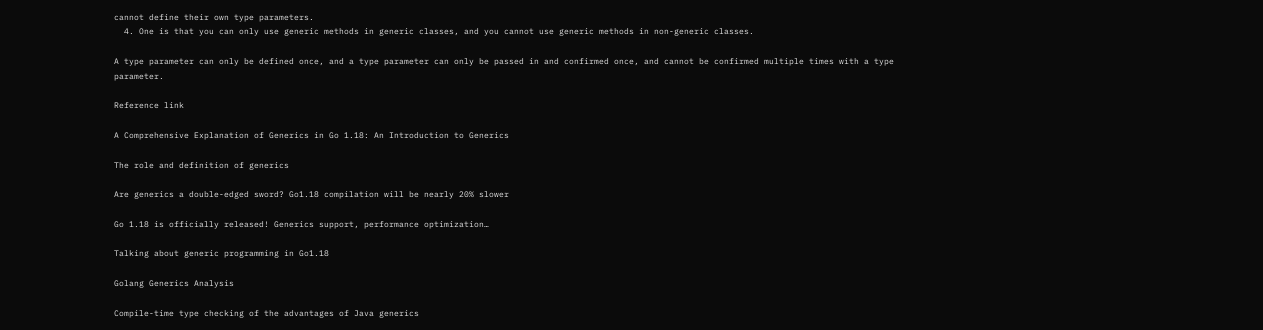cannot define their own type parameters.
  4. One is that you can only use generic methods in generic classes, and you cannot use generic methods in non-generic classes.

A type parameter can only be defined once, and a type parameter can only be passed in and confirmed once, and cannot be confirmed multiple times with a type parameter.

Reference link

A Comprehensive Explanation of Generics in Go 1.18: An Introduction to Generics

The role and definition of generics

Are generics a double-edged sword? Go1.18 compilation will be nearly 20% slower

Go 1.18 is officially released! Generics support, performance optimization…

Talking about generic programming in Go1.18

Golang Generics Analysis

Compile-time type checking of the advantages of Java generics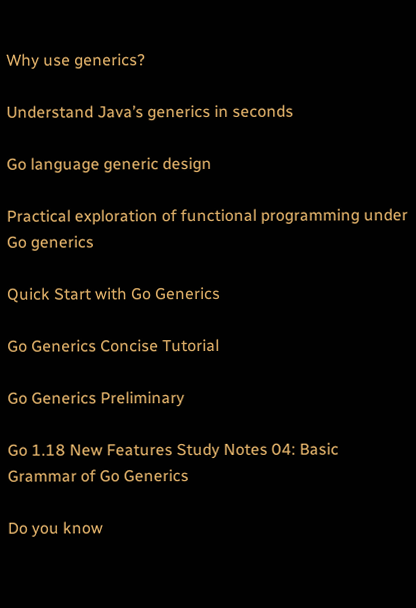Why use generics?

Understand Java’s generics in seconds

Go language generic design

Practical exploration of functional programming under Go generics

Quick Start with Go Generics

Go Generics Concise Tutorial

Go Generics Preliminary

Go 1.18 New Features Study Notes 04: Basic Grammar of Go Generics

Do you know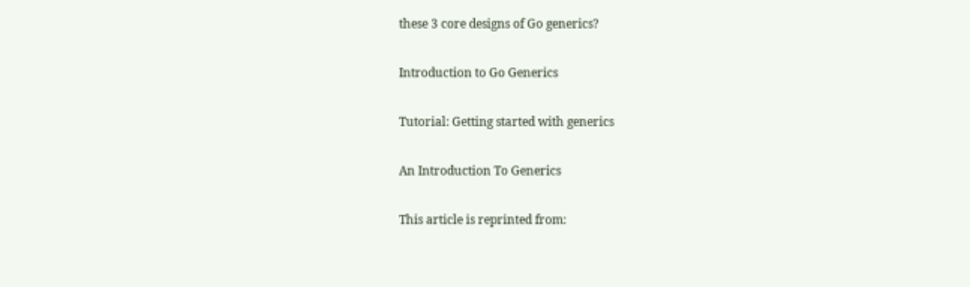these 3 core designs of Go generics?

Introduction to Go Generics

Tutorial: Getting started with generics

An Introduction To Generics

This article is reprinted from: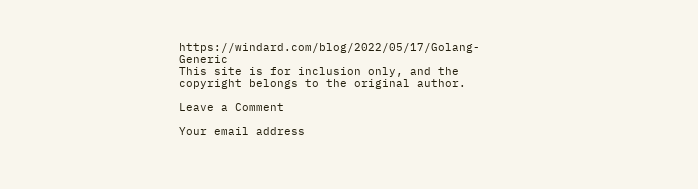https://windard.com/blog/2022/05/17/Golang-Generic
This site is for inclusion only, and the copyright belongs to the original author.

Leave a Comment

Your email address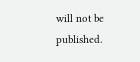will not be published.